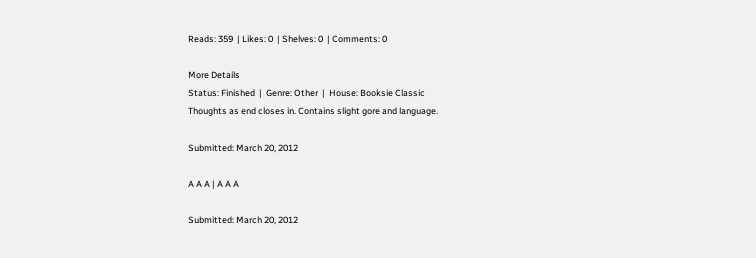Reads: 359  | Likes: 0  | Shelves: 0  | Comments: 0

More Details
Status: Finished  |  Genre: Other  |  House: Booksie Classic
Thoughts as end closes in. Contains slight gore and language.

Submitted: March 20, 2012

A A A | A A A

Submitted: March 20, 2012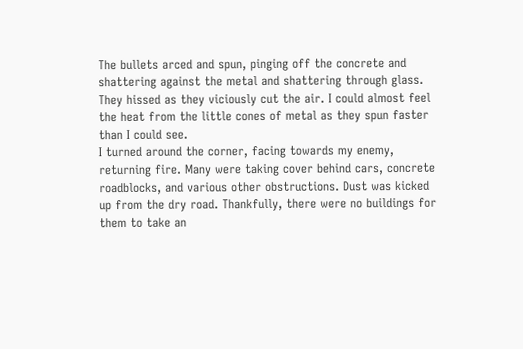The bullets arced and spun, pinging off the concrete and shattering against the metal and shattering through glass. They hissed as they viciously cut the air. I could almost feel the heat from the little cones of metal as they spun faster than I could see.
I turned around the corner, facing towards my enemy, returning fire. Many were taking cover behind cars, concrete roadblocks, and various other obstructions. Dust was kicked up from the dry road. Thankfully, there were no buildings for them to take an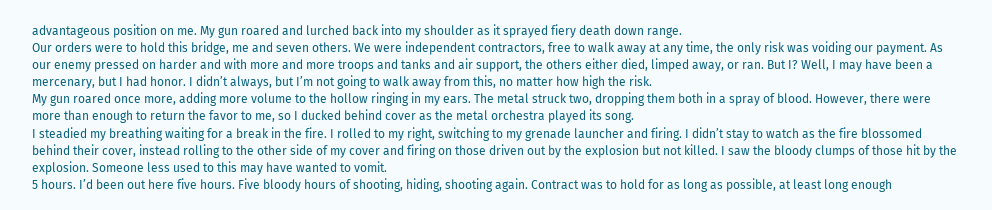advantageous position on me. My gun roared and lurched back into my shoulder as it sprayed fiery death down range.
Our orders were to hold this bridge, me and seven others. We were independent contractors, free to walk away at any time, the only risk was voiding our payment. As our enemy pressed on harder and with more and more troops and tanks and air support, the others either died, limped away, or ran. But I? Well, I may have been a mercenary, but I had honor. I didn’t always, but I’m not going to walk away from this, no matter how high the risk.
My gun roared once more, adding more volume to the hollow ringing in my ears. The metal struck two, dropping them both in a spray of blood. However, there were more than enough to return the favor to me, so I ducked behind cover as the metal orchestra played its song.
I steadied my breathing waiting for a break in the fire. I rolled to my right, switching to my grenade launcher and firing. I didn’t stay to watch as the fire blossomed behind their cover, instead rolling to the other side of my cover and firing on those driven out by the explosion but not killed. I saw the bloody clumps of those hit by the explosion. Someone less used to this may have wanted to vomit.
5 hours. I’d been out here five hours. Five bloody hours of shooting, hiding, shooting again. Contract was to hold for as long as possible, at least long enough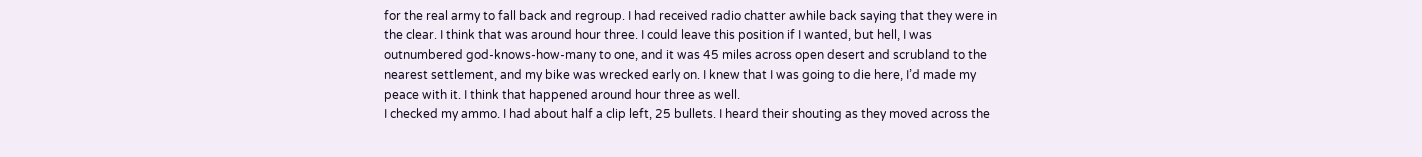for the real army to fall back and regroup. I had received radio chatter awhile back saying that they were in the clear. I think that was around hour three. I could leave this position if I wanted, but hell, I was outnumbered god-knows-how-many to one, and it was 45 miles across open desert and scrubland to the nearest settlement, and my bike was wrecked early on. I knew that I was going to die here, I’d made my peace with it. I think that happened around hour three as well.
I checked my ammo. I had about half a clip left, 25 bullets. I heard their shouting as they moved across the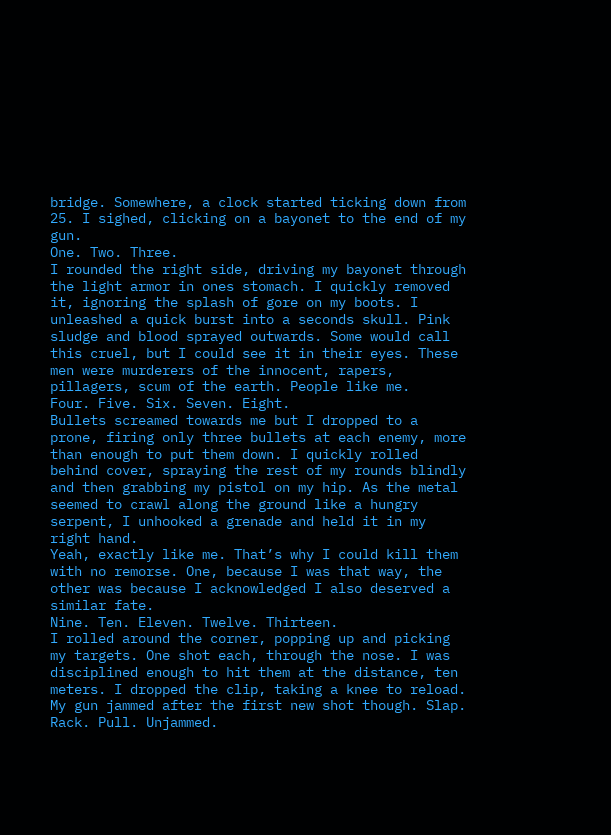bridge. Somewhere, a clock started ticking down from 25. I sighed, clicking on a bayonet to the end of my gun.
One. Two. Three.
I rounded the right side, driving my bayonet through the light armor in ones stomach. I quickly removed it, ignoring the splash of gore on my boots. I unleashed a quick burst into a seconds skull. Pink sludge and blood sprayed outwards. Some would call this cruel, but I could see it in their eyes. These men were murderers of the innocent, rapers, pillagers, scum of the earth. People like me.
Four. Five. Six. Seven. Eight.
Bullets screamed towards me but I dropped to a prone, firing only three bullets at each enemy, more than enough to put them down. I quickly rolled behind cover, spraying the rest of my rounds blindly and then grabbing my pistol on my hip. As the metal seemed to crawl along the ground like a hungry serpent, I unhooked a grenade and held it in my right hand.
Yeah, exactly like me. That’s why I could kill them with no remorse. One, because I was that way, the other was because I acknowledged I also deserved a similar fate.
Nine. Ten. Eleven. Twelve. Thirteen.
I rolled around the corner, popping up and picking my targets. One shot each, through the nose. I was disciplined enough to hit them at the distance, ten meters. I dropped the clip, taking a knee to reload. My gun jammed after the first new shot though. Slap. Rack. Pull. Unjammed.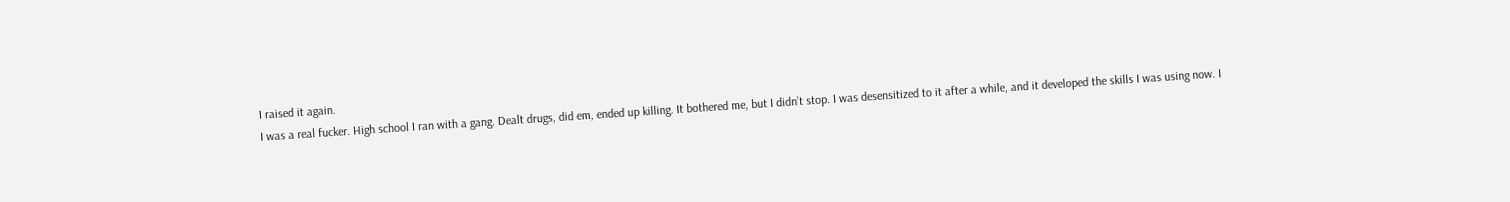I raised it again.
I was a real fucker. High school I ran with a gang. Dealt drugs, did em, ended up killing. It bothered me, but I didn’t stop. I was desensitized to it after a while, and it developed the skills I was using now. I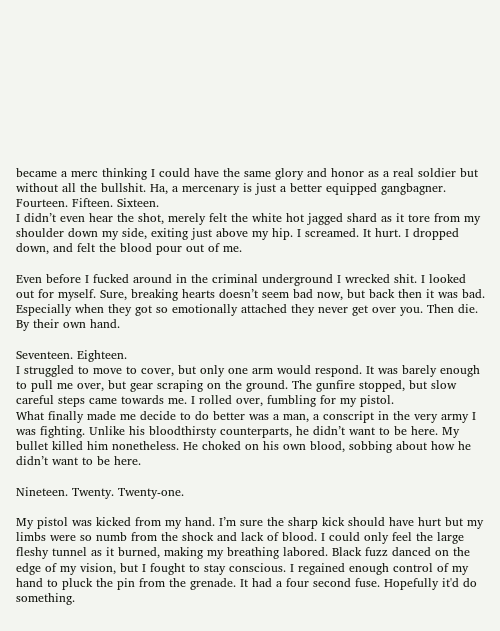became a merc thinking I could have the same glory and honor as a real soldier but without all the bullshit. Ha, a mercenary is just a better equipped gangbagner.
Fourteen. Fifteen. Sixteen.
I didn’t even hear the shot, merely felt the white hot jagged shard as it tore from my shoulder down my side, exiting just above my hip. I screamed. It hurt. I dropped down, and felt the blood pour out of me.

Even before I fucked around in the criminal underground I wrecked shit. I looked out for myself. Sure, breaking hearts doesn’t seem bad now, but back then it was bad. Especially when they got so emotionally attached they never get over you. Then die. By their own hand.

Seventeen. Eighteen.
I struggled to move to cover, but only one arm would respond. It was barely enough to pull me over, but gear scraping on the ground. The gunfire stopped, but slow careful steps came towards me. I rolled over, fumbling for my pistol.
What finally made me decide to do better was a man, a conscript in the very army I was fighting. Unlike his bloodthirsty counterparts, he didn’t want to be here. My bullet killed him nonetheless. He choked on his own blood, sobbing about how he didn’t want to be here.

Nineteen. Twenty. Twenty-one.

My pistol was kicked from my hand. I’m sure the sharp kick should have hurt but my limbs were so numb from the shock and lack of blood. I could only feel the large fleshy tunnel as it burned, making my breathing labored. Black fuzz danced on the edge of my vision, but I fought to stay conscious. I regained enough control of my hand to pluck the pin from the grenade. It had a four second fuse. Hopefully it'd do something.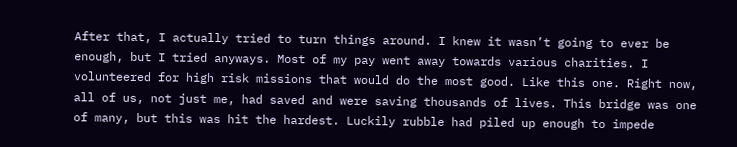After that, I actually tried to turn things around. I knew it wasn’t going to ever be enough, but I tried anyways. Most of my pay went away towards various charities. I volunteered for high risk missions that would do the most good. Like this one. Right now, all of us, not just me, had saved and were saving thousands of lives. This bridge was one of many, but this was hit the hardest. Luckily rubble had piled up enough to impede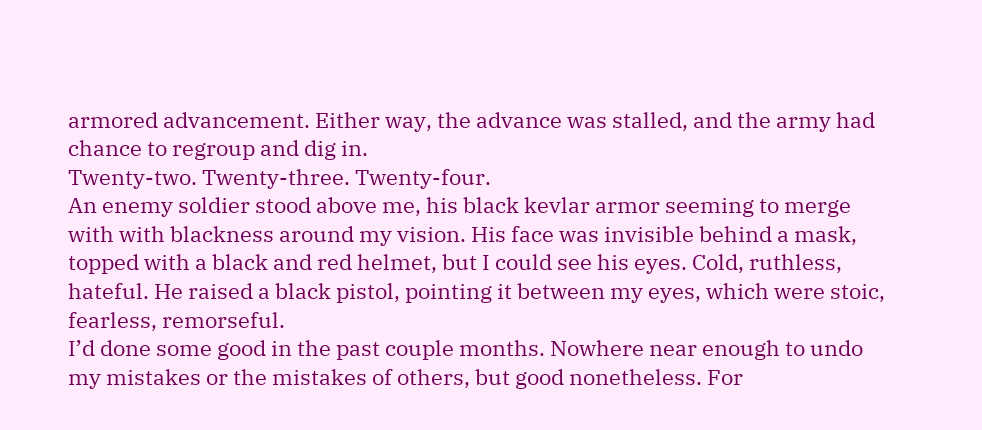armored advancement. Either way, the advance was stalled, and the army had chance to regroup and dig in.
Twenty-two. Twenty-three. Twenty-four.
An enemy soldier stood above me, his black kevlar armor seeming to merge with with blackness around my vision. His face was invisible behind a mask, topped with a black and red helmet, but I could see his eyes. Cold, ruthless, hateful. He raised a black pistol, pointing it between my eyes, which were stoic, fearless, remorseful.
I’d done some good in the past couple months. Nowhere near enough to undo my mistakes or the mistakes of others, but good nonetheless. For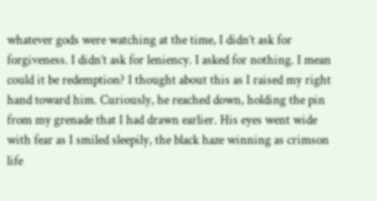whatever gods were watching at the time, I didn’t ask for forgiveness. I didn’t ask for leniency. I asked for nothing. I mean could it be redemption? I thought about this as I raised my right hand toward him. Curiously, he reached down, holding the pin from my grenade that I had drawn earlier. His eyes went wide with fear as I smiled sleepily, the black haze winning as crimson life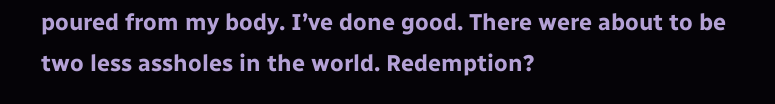poured from my body. I’ve done good. There were about to be two less assholes in the world. Redemption?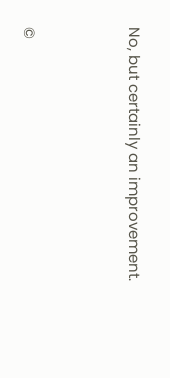No, but certainly an improvement.




©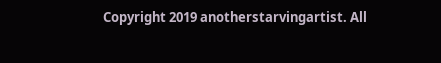Copyright 2019 anotherstarvingartist. All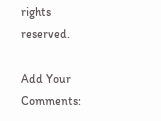rights reserved.

Add Your Comments: